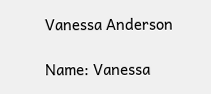Vanessa Anderson

Name: Vanessa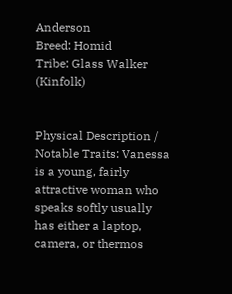Anderson
Breed: Homid
Tribe: Glass Walker (Kinfolk)


Physical Description / Notable Traits: Vanessa is a young, fairly attractive woman who speaks softly usually has either a laptop, camera, or thermos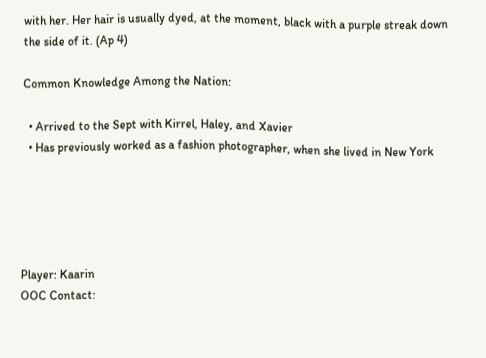with her. Her hair is usually dyed, at the moment, black with a purple streak down the side of it. (Ap 4)

Common Knowledge Among the Nation:

  • Arrived to the Sept with Kirrel, Haley, and Xavier
  • Has previously worked as a fashion photographer, when she lived in New York





Player: Kaarin
OOC Contact: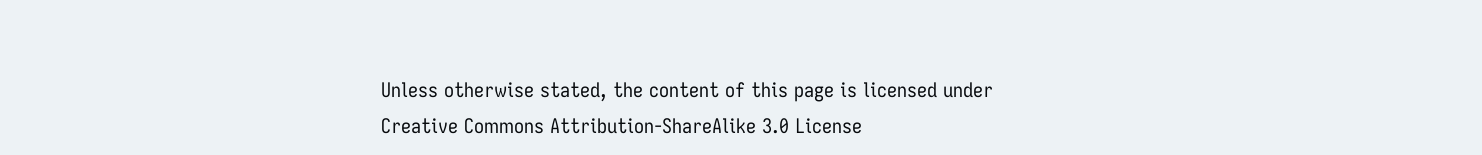Unless otherwise stated, the content of this page is licensed under Creative Commons Attribution-ShareAlike 3.0 License